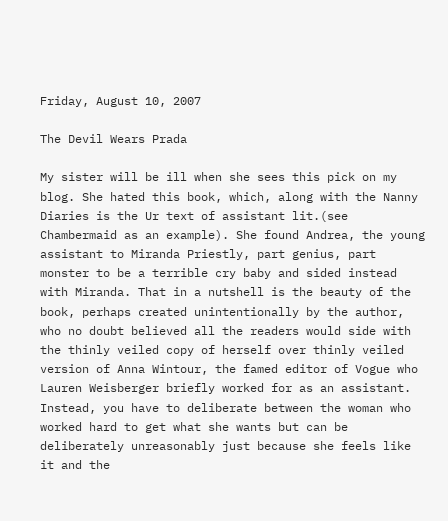Friday, August 10, 2007

The Devil Wears Prada

My sister will be ill when she sees this pick on my blog. She hated this book, which, along with the Nanny Diaries is the Ur text of assistant lit.(see Chambermaid as an example). She found Andrea, the young assistant to Miranda Priestly, part genius, part monster to be a terrible cry baby and sided instead with Miranda. That in a nutshell is the beauty of the book, perhaps created unintentionally by the author, who no doubt believed all the readers would side with the thinly veiled copy of herself over thinly veiled version of Anna Wintour, the famed editor of Vogue who Lauren Weisberger briefly worked for as an assistant. Instead, you have to deliberate between the woman who worked hard to get what she wants but can be deliberately unreasonably just because she feels like it and the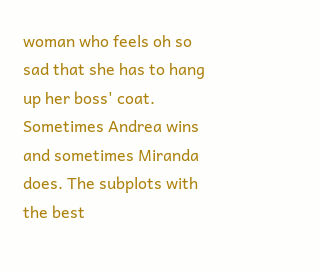woman who feels oh so sad that she has to hang up her boss' coat. Sometimes Andrea wins and sometimes Miranda does. The subplots with the best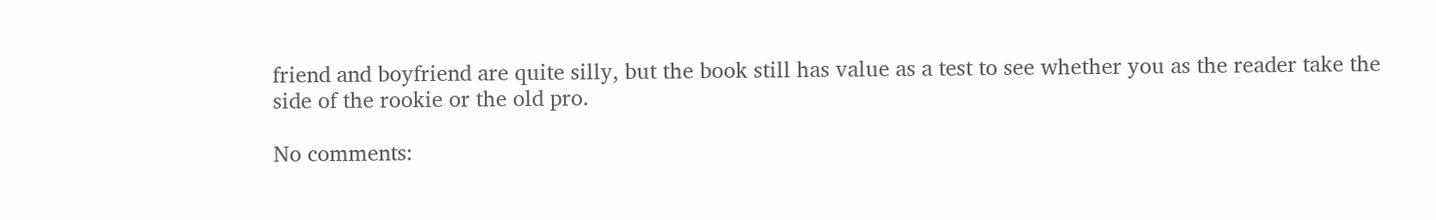friend and boyfriend are quite silly, but the book still has value as a test to see whether you as the reader take the side of the rookie or the old pro.

No comments: